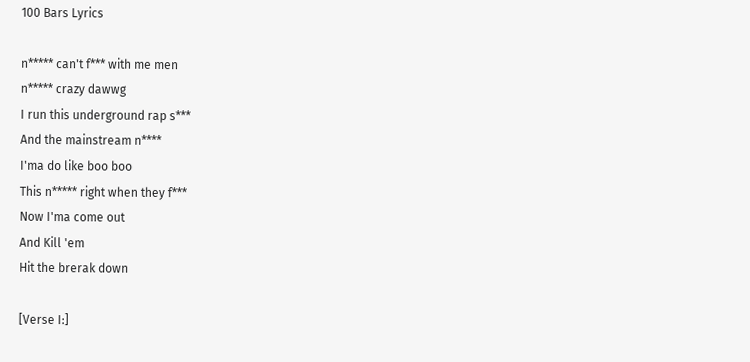100 Bars Lyrics

n***** can't f*** with me men
n***** crazy dawwg
I run this underground rap s***
And the mainstream n****
I'ma do like boo boo
This n***** right when they f***
Now I'ma come out
And Kill 'em
Hit the brerak down

[Verse I:]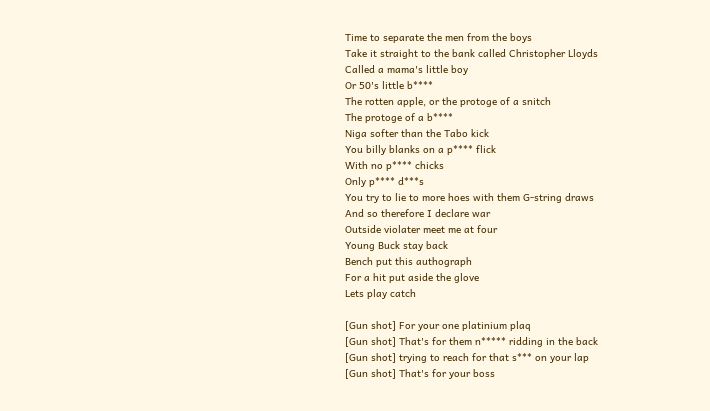Time to separate the men from the boys
Take it straight to the bank called Christopher Lloyds
Called a mama's little boy
Or 50's little b****
The rotten apple, or the protoge of a snitch
The protoge of a b****
Niga softer than the Tabo kick
You billy blanks on a p**** flick
With no p**** chicks
Only p**** d***s
You try to lie to more hoes with them G-string draws
And so therefore I declare war
Outside violater meet me at four
Young Buck stay back
Bench put this authograph
For a hit put aside the glove
Lets play catch

[Gun shot] For your one platinium plaq
[Gun shot] That's for them n***** ridding in the back
[Gun shot] trying to reach for that s*** on your lap
[Gun shot] That's for your boss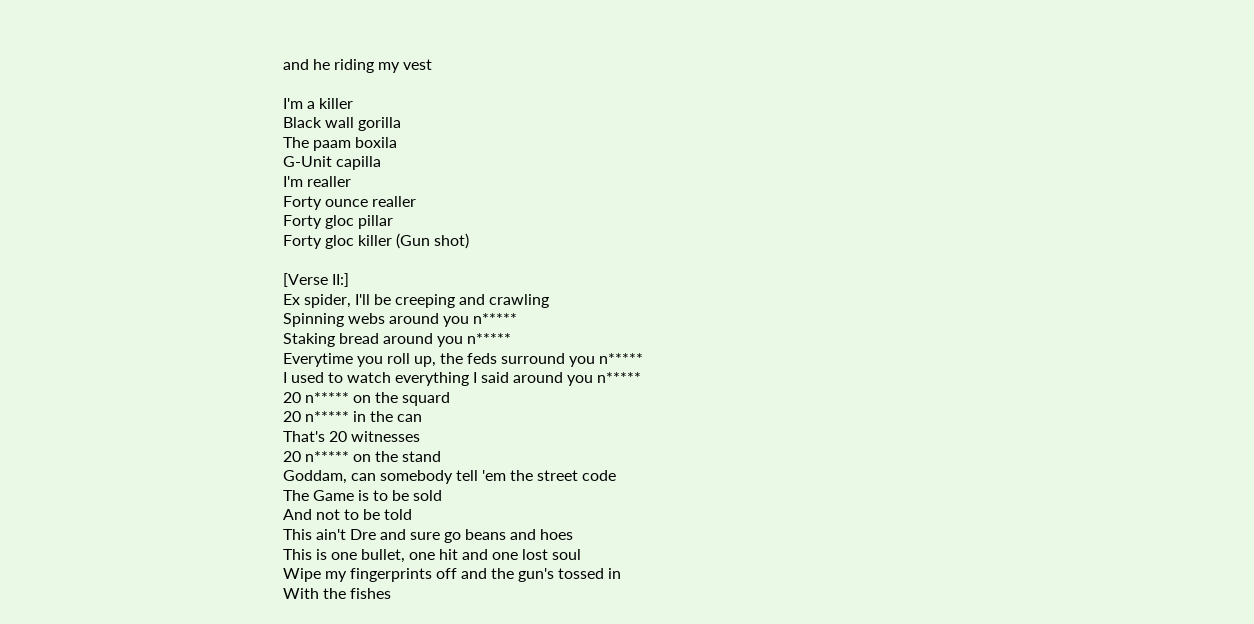and he riding my vest

I'm a killer
Black wall gorilla
The paam boxila
G-Unit capilla
I'm realler
Forty ounce realler
Forty gloc pillar
Forty gloc killer (Gun shot)

[Verse II:]
Ex spider, I'll be creeping and crawling
Spinning webs around you n*****
Staking bread around you n*****
Everytime you roll up, the feds surround you n*****
I used to watch everything I said around you n*****
20 n***** on the squard
20 n***** in the can
That's 20 witnesses
20 n***** on the stand
Goddam, can somebody tell 'em the street code
The Game is to be sold
And not to be told
This ain't Dre and sure go beans and hoes
This is one bullet, one hit and one lost soul
Wipe my fingerprints off and the gun's tossed in
With the fishes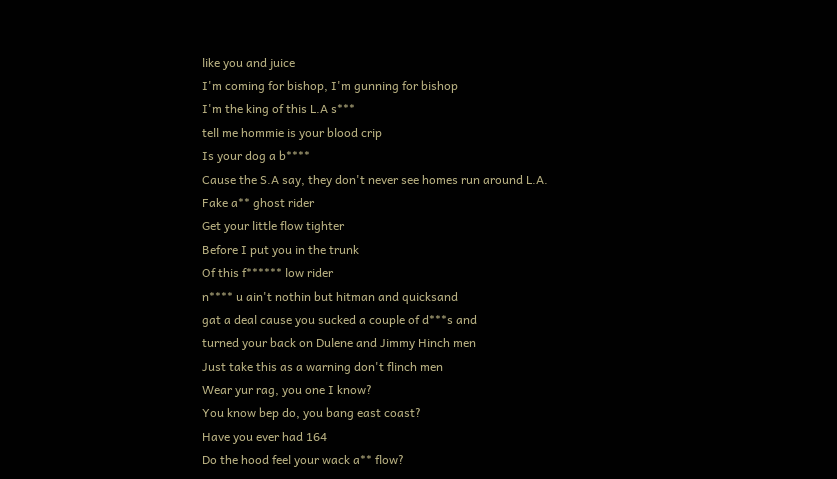like you and juice
I'm coming for bishop, I'm gunning for bishop
I'm the king of this L.A s***
tell me hommie is your blood crip
Is your dog a b****
Cause the S.A say, they don't never see homes run around L.A.
Fake a** ghost rider
Get your little flow tighter
Before I put you in the trunk
Of this f****** low rider
n**** u ain't nothin but hitman and quicksand
gat a deal cause you sucked a couple of d***s and
turned your back on Dulene and Jimmy Hinch men
Just take this as a warning don't flinch men
Wear yur rag, you one I know?
You know bep do, you bang east coast?
Have you ever had 164
Do the hood feel your wack a** flow?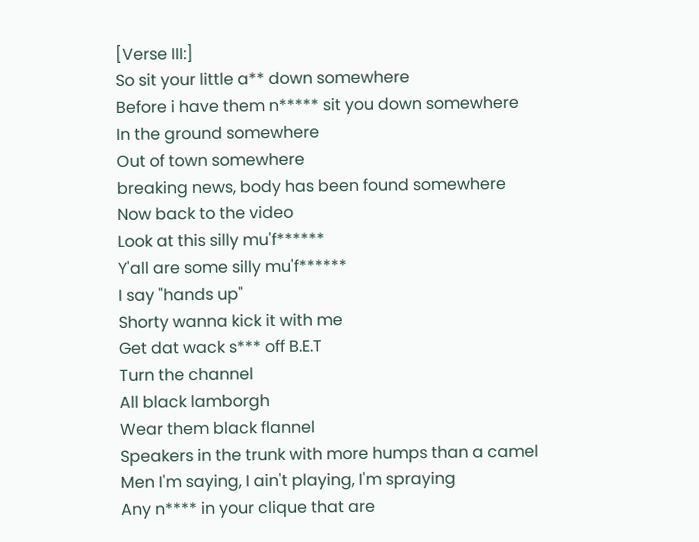[Verse III:]
So sit your little a** down somewhere
Before i have them n***** sit you down somewhere
In the ground somewhere
Out of town somewhere
breaking news, body has been found somewhere
Now back to the video
Look at this silly mu'f******
Y'all are some silly mu'f******
I say "hands up"
Shorty wanna kick it with me
Get dat wack s*** off B.E.T
Turn the channel
All black lamborgh
Wear them black flannel
Speakers in the trunk with more humps than a camel
Men I'm saying, I ain't playing, I'm spraying
Any n**** in your clique that are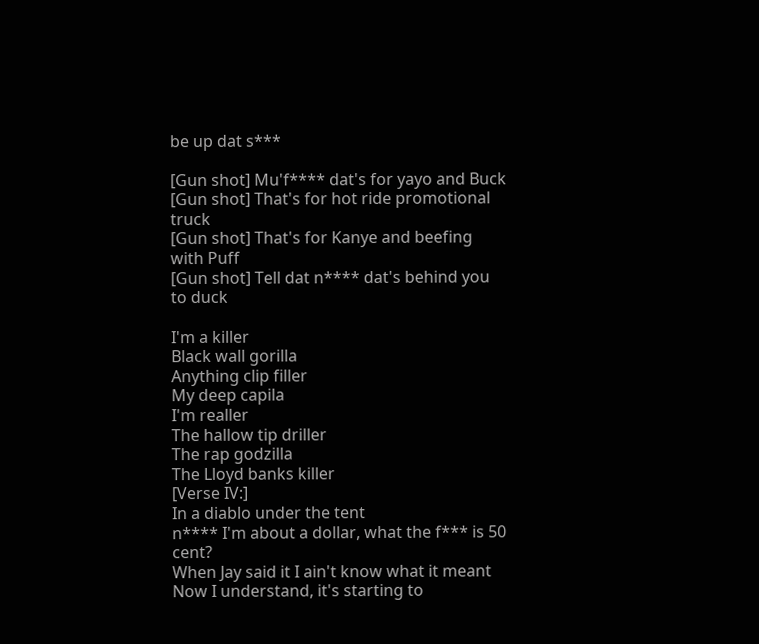be up dat s***

[Gun shot] Mu'f**** dat's for yayo and Buck
[Gun shot] That's for hot ride promotional truck
[Gun shot] That's for Kanye and beefing with Puff
[Gun shot] Tell dat n**** dat's behind you to duck

I'm a killer
Black wall gorilla
Anything clip filler
My deep capila
I'm realler
The hallow tip driller
The rap godzilla
The Lloyd banks killer
[Verse IV:]
In a diablo under the tent
n**** I'm about a dollar, what the f*** is 50 cent?
When Jay said it I ain't know what it meant
Now I understand, it's starting to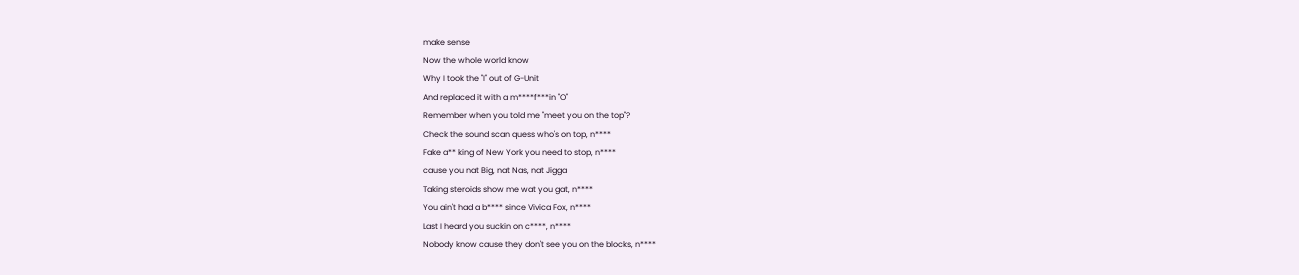make sense
Now the whole world know
Why I took the "I" out of G-Unit
And replaced it with a m****f***in "O"
Remember when you told me "meet you on the top"?
Check the sound scan quess who's on top, n****
Fake a** king of New York you need to stop, n****
cause you nat Big, nat Nas, nat Jigga
Taking steroids show me wat you gat, n****
You ain't had a b**** since Vivica Fox, n****
Last I heard you suckin on c****, n****
Nobody know cause they don't see you on the blocks, n****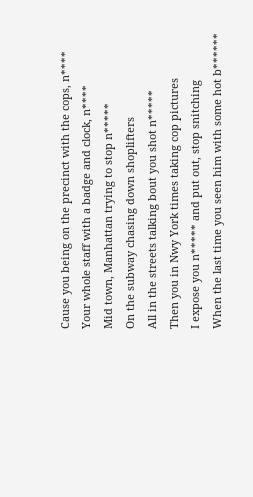Cause you being on the precinct with the cops, n****
Your whole staff with a badge and clock, n****
Mid town, Manhattan trying to stop n*****
On the subway chasing down shoplifters
All in the streets talking bout you shot n*****
Then you in Nwy York times taking cop pictures
I expose you n***** and put out, stop snitching
When the last time you seen him with some hot b******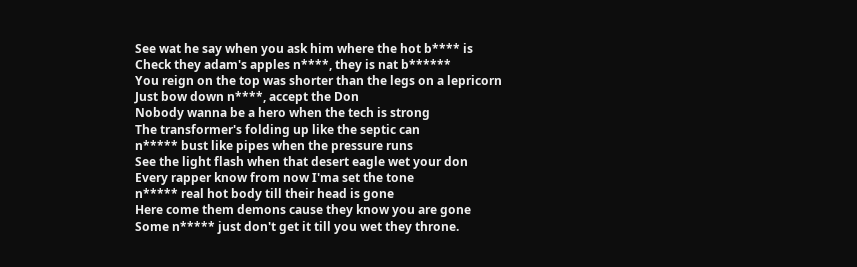See wat he say when you ask him where the hot b**** is
Check they adam's apples n****, they is nat b******
You reign on the top was shorter than the legs on a lepricorn
Just bow down n****, accept the Don
Nobody wanna be a hero when the tech is strong
The transformer's folding up like the septic can
n***** bust like pipes when the pressure runs
See the light flash when that desert eagle wet your don
Every rapper know from now I'ma set the tone
n***** real hot body till their head is gone
Here come them demons cause they know you are gone
Some n***** just don't get it till you wet they throne.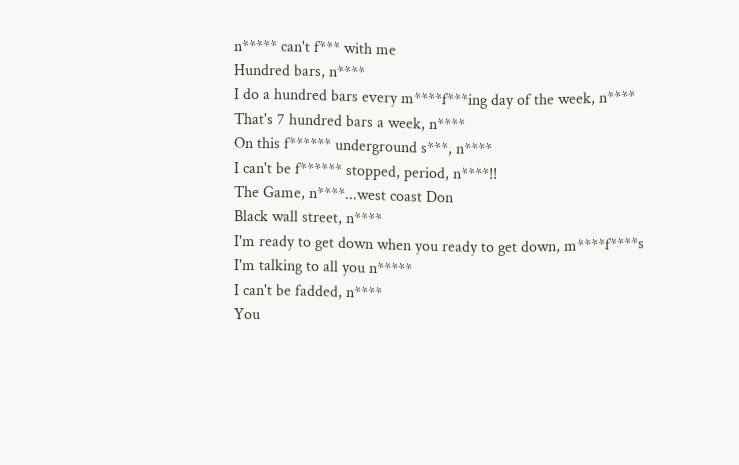n***** can't f*** with me
Hundred bars, n****
I do a hundred bars every m****f***ing day of the week, n****
That's 7 hundred bars a week, n****
On this f****** underground s***, n****
I can't be f****** stopped, period, n****!!
The Game, n****...west coast Don
Black wall street, n****
I'm ready to get down when you ready to get down, m****f****s
I'm talking to all you n*****
I can't be fadded, n****
You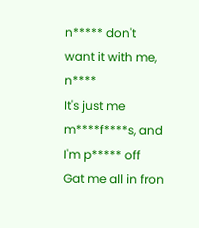n***** don't want it with me, n****
It's just me m****f****s, and I'm p***** off
Gat me all in fron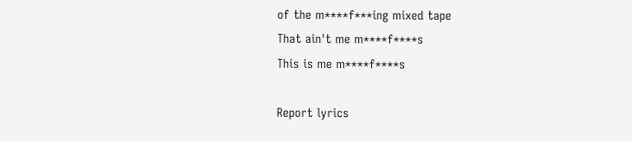of the m****f***ing mixed tape
That ain't me m****f****s
This is me m****f****s

Report lyrics